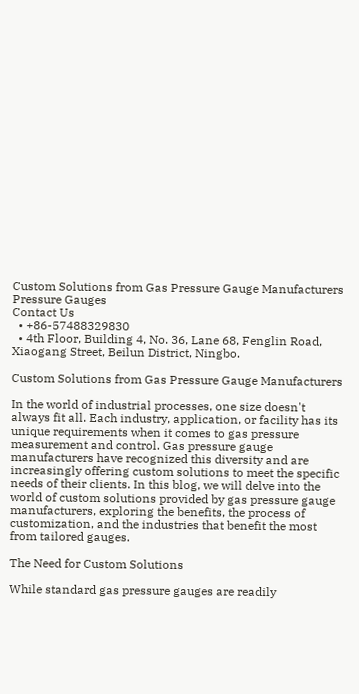Custom Solutions from Gas Pressure Gauge Manufacturers
Pressure Gauges
Contact Us
  • +86-57488329830
  • 4th Floor, Building 4, No. 36, Lane 68, Fenglin Road, Xiaogang Street, Beilun District, Ningbo.

Custom Solutions from Gas Pressure Gauge Manufacturers

In the world of industrial processes, one size doesn't always fit all. Each industry, application, or facility has its unique requirements when it comes to gas pressure measurement and control. Gas pressure gauge manufacturers have recognized this diversity and are increasingly offering custom solutions to meet the specific needs of their clients. In this blog, we will delve into the world of custom solutions provided by gas pressure gauge manufacturers, exploring the benefits, the process of customization, and the industries that benefit the most from tailored gauges.

The Need for Custom Solutions

While standard gas pressure gauges are readily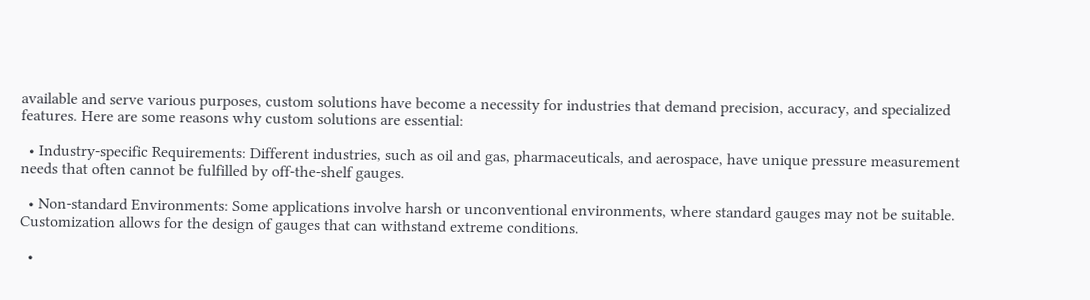available and serve various purposes, custom solutions have become a necessity for industries that demand precision, accuracy, and specialized features. Here are some reasons why custom solutions are essential:

  • Industry-specific Requirements: Different industries, such as oil and gas, pharmaceuticals, and aerospace, have unique pressure measurement needs that often cannot be fulfilled by off-the-shelf gauges.

  • Non-standard Environments: Some applications involve harsh or unconventional environments, where standard gauges may not be suitable. Customization allows for the design of gauges that can withstand extreme conditions.

  •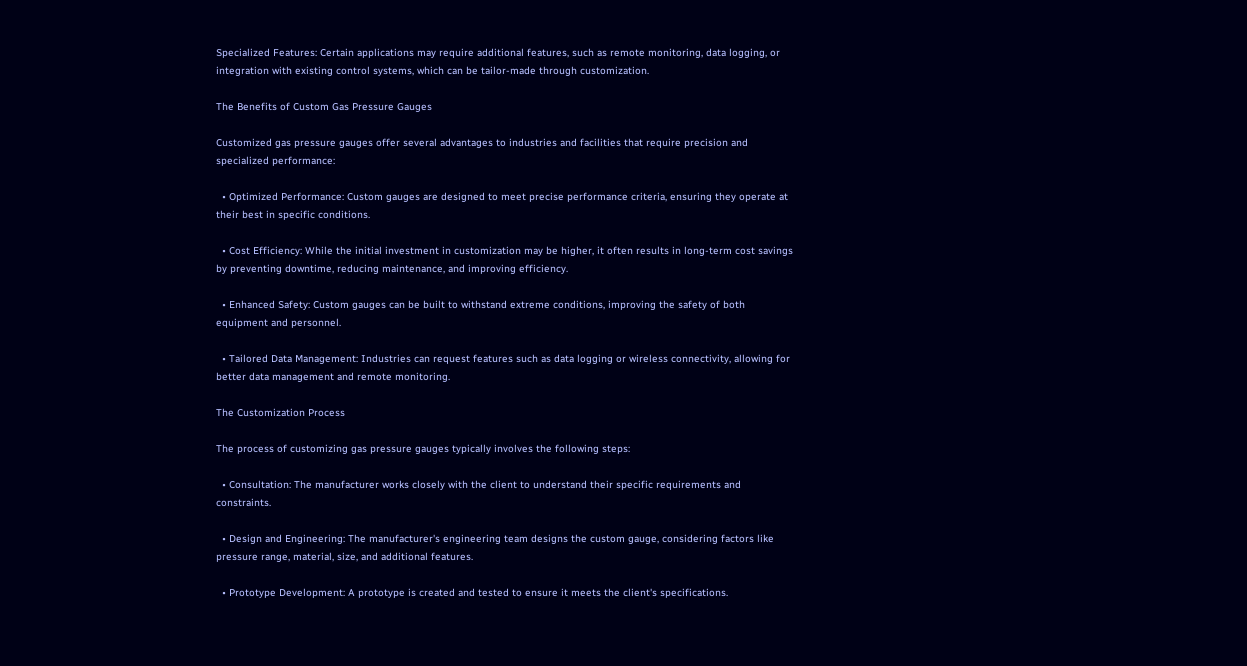Specialized Features: Certain applications may require additional features, such as remote monitoring, data logging, or integration with existing control systems, which can be tailor-made through customization.

The Benefits of Custom Gas Pressure Gauges

Customized gas pressure gauges offer several advantages to industries and facilities that require precision and specialized performance:

  • Optimized Performance: Custom gauges are designed to meet precise performance criteria, ensuring they operate at their best in specific conditions.

  • Cost Efficiency: While the initial investment in customization may be higher, it often results in long-term cost savings by preventing downtime, reducing maintenance, and improving efficiency.

  • Enhanced Safety: Custom gauges can be built to withstand extreme conditions, improving the safety of both equipment and personnel.

  • Tailored Data Management: Industries can request features such as data logging or wireless connectivity, allowing for better data management and remote monitoring.

The Customization Process

The process of customizing gas pressure gauges typically involves the following steps:

  • Consultation: The manufacturer works closely with the client to understand their specific requirements and constraints.

  • Design and Engineering: The manufacturer's engineering team designs the custom gauge, considering factors like pressure range, material, size, and additional features.

  • Prototype Development: A prototype is created and tested to ensure it meets the client's specifications.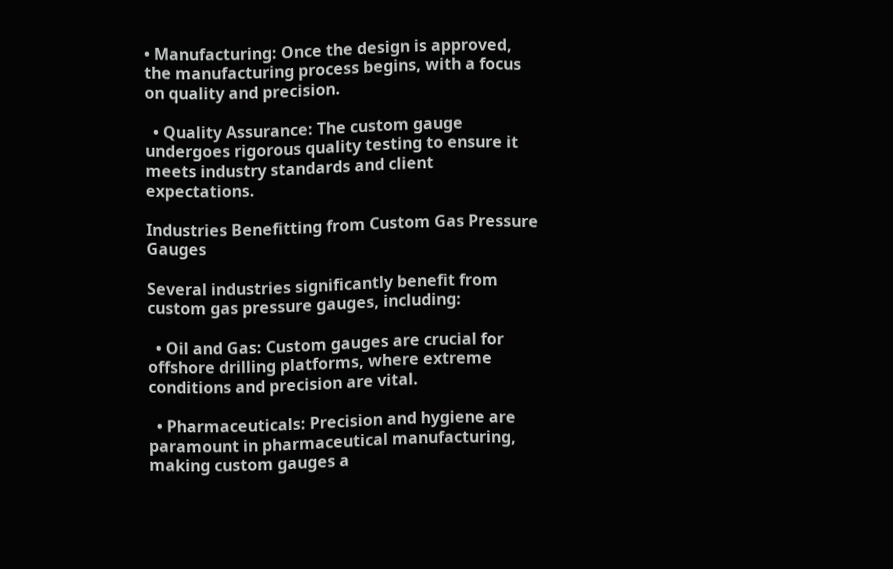• Manufacturing: Once the design is approved, the manufacturing process begins, with a focus on quality and precision.

  • Quality Assurance: The custom gauge undergoes rigorous quality testing to ensure it meets industry standards and client expectations.

Industries Benefitting from Custom Gas Pressure Gauges

Several industries significantly benefit from custom gas pressure gauges, including:

  • Oil and Gas: Custom gauges are crucial for offshore drilling platforms, where extreme conditions and precision are vital.

  • Pharmaceuticals: Precision and hygiene are paramount in pharmaceutical manufacturing, making custom gauges a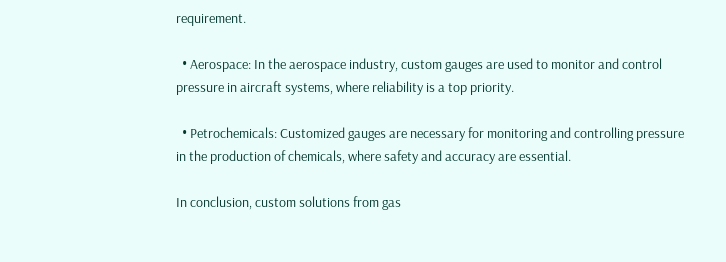requirement.

  • Aerospace: In the aerospace industry, custom gauges are used to monitor and control pressure in aircraft systems, where reliability is a top priority.

  • Petrochemicals: Customized gauges are necessary for monitoring and controlling pressure in the production of chemicals, where safety and accuracy are essential.

In conclusion, custom solutions from gas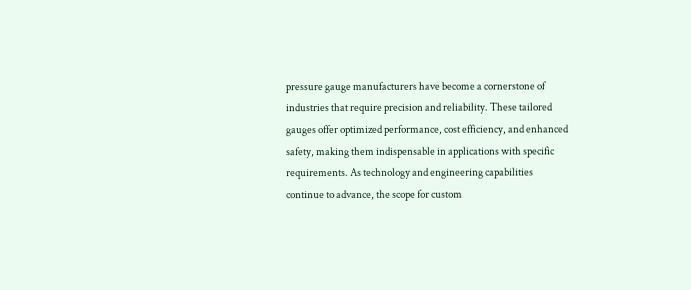pressure gauge manufacturers have become a cornerstone of industries that require precision and reliability. These tailored gauges offer optimized performance, cost efficiency, and enhanced safety, making them indispensable in applications with specific requirements. As technology and engineering capabilities continue to advance, the scope for custom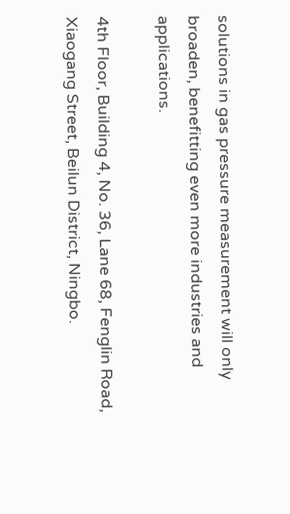solutions in gas pressure measurement will only broaden, benefitting even more industries and applications.

4th Floor, Building 4, No. 36, Lane 68, Fenglin Road, Xiaogang Street, Beilun District, Ningbo.